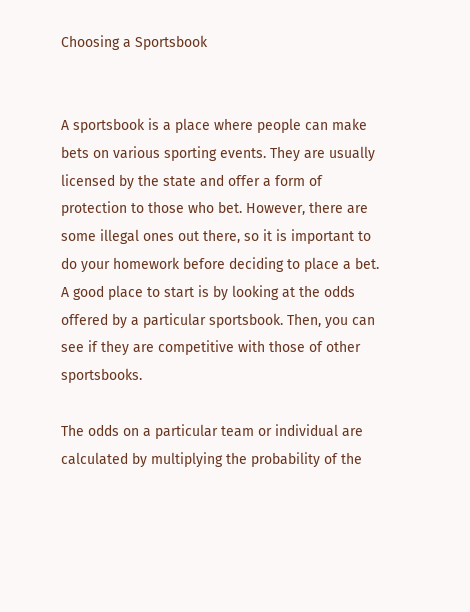Choosing a Sportsbook


A sportsbook is a place where people can make bets on various sporting events. They are usually licensed by the state and offer a form of protection to those who bet. However, there are some illegal ones out there, so it is important to do your homework before deciding to place a bet. A good place to start is by looking at the odds offered by a particular sportsbook. Then, you can see if they are competitive with those of other sportsbooks.

The odds on a particular team or individual are calculated by multiplying the probability of the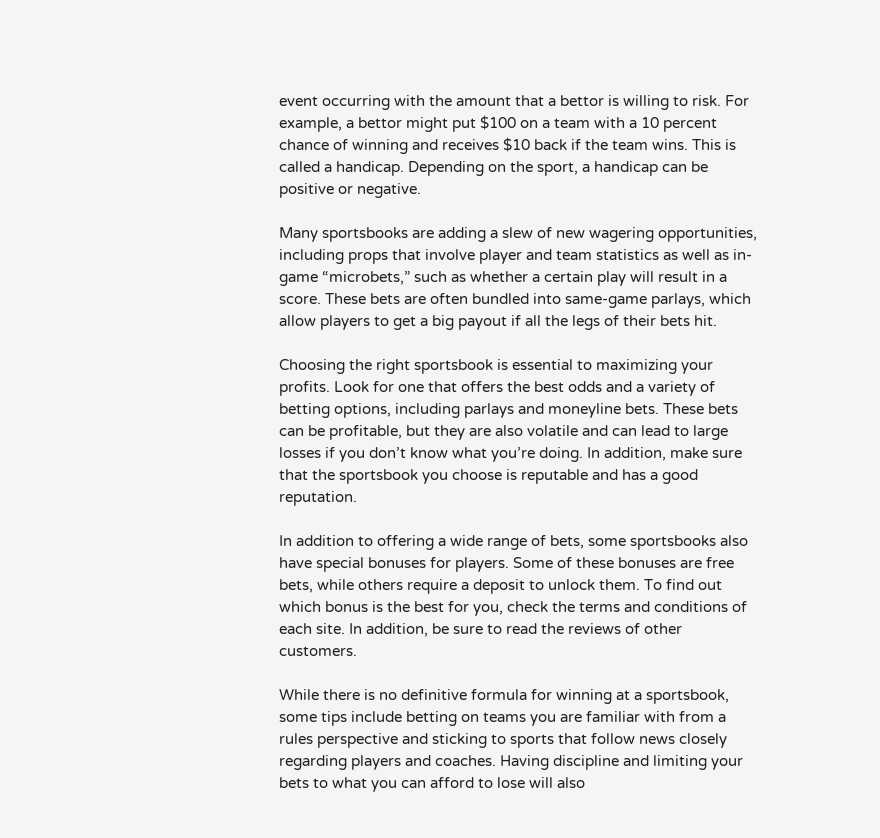event occurring with the amount that a bettor is willing to risk. For example, a bettor might put $100 on a team with a 10 percent chance of winning and receives $10 back if the team wins. This is called a handicap. Depending on the sport, a handicap can be positive or negative.

Many sportsbooks are adding a slew of new wagering opportunities, including props that involve player and team statistics as well as in-game “microbets,” such as whether a certain play will result in a score. These bets are often bundled into same-game parlays, which allow players to get a big payout if all the legs of their bets hit.

Choosing the right sportsbook is essential to maximizing your profits. Look for one that offers the best odds and a variety of betting options, including parlays and moneyline bets. These bets can be profitable, but they are also volatile and can lead to large losses if you don’t know what you’re doing. In addition, make sure that the sportsbook you choose is reputable and has a good reputation.

In addition to offering a wide range of bets, some sportsbooks also have special bonuses for players. Some of these bonuses are free bets, while others require a deposit to unlock them. To find out which bonus is the best for you, check the terms and conditions of each site. In addition, be sure to read the reviews of other customers.

While there is no definitive formula for winning at a sportsbook, some tips include betting on teams you are familiar with from a rules perspective and sticking to sports that follow news closely regarding players and coaches. Having discipline and limiting your bets to what you can afford to lose will also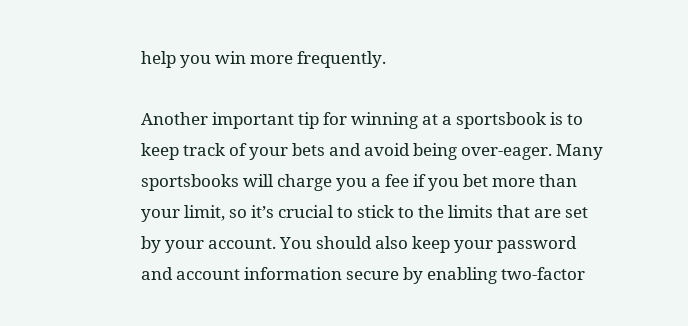help you win more frequently.

Another important tip for winning at a sportsbook is to keep track of your bets and avoid being over-eager. Many sportsbooks will charge you a fee if you bet more than your limit, so it’s crucial to stick to the limits that are set by your account. You should also keep your password and account information secure by enabling two-factor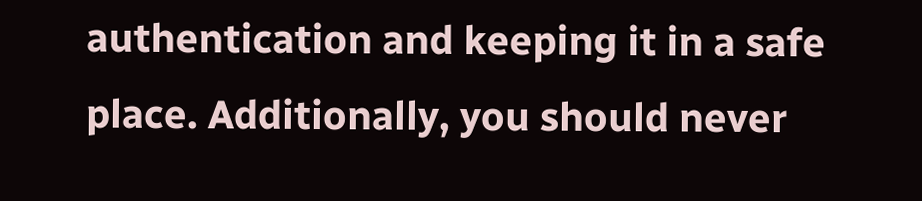authentication and keeping it in a safe place. Additionally, you should never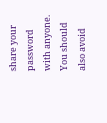share your password with anyone. You should also avoid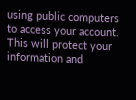using public computers to access your account. This will protect your information and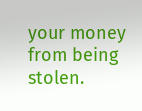your money from being stolen.